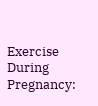Exercise During Pregnancy: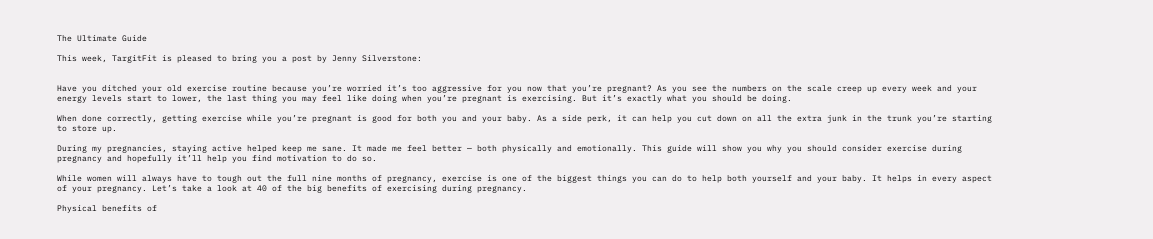The Ultimate Guide

This week, TargitFit is pleased to bring you a post by Jenny Silverstone:


Have you ditched your old exercise routine because you’re worried it’s too aggressive for you now that you’re pregnant? As you see the numbers on the scale creep up every week and your energy levels start to lower, the last thing you may feel like doing when you’re pregnant is exercising. But it’s exactly what you should be doing.

When done correctly, getting exercise while you’re pregnant is good for both you and your baby. As a side perk, it can help you cut down on all the extra junk in the trunk you’re starting to store up.

During my pregnancies, staying active helped keep me sane. It made me feel better — both physically and emotionally. This guide will show you why you should consider exercise during pregnancy and hopefully it’ll help you find motivation to do so.

While women will always have to tough out the full nine months of pregnancy, exercise is one of the biggest things you can do to help both yourself and your baby. It helps in every aspect of your pregnancy. Let’s take a look at 40 of the big benefits of exercising during pregnancy.

Physical benefits of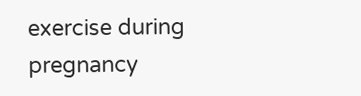exercise during pregnancy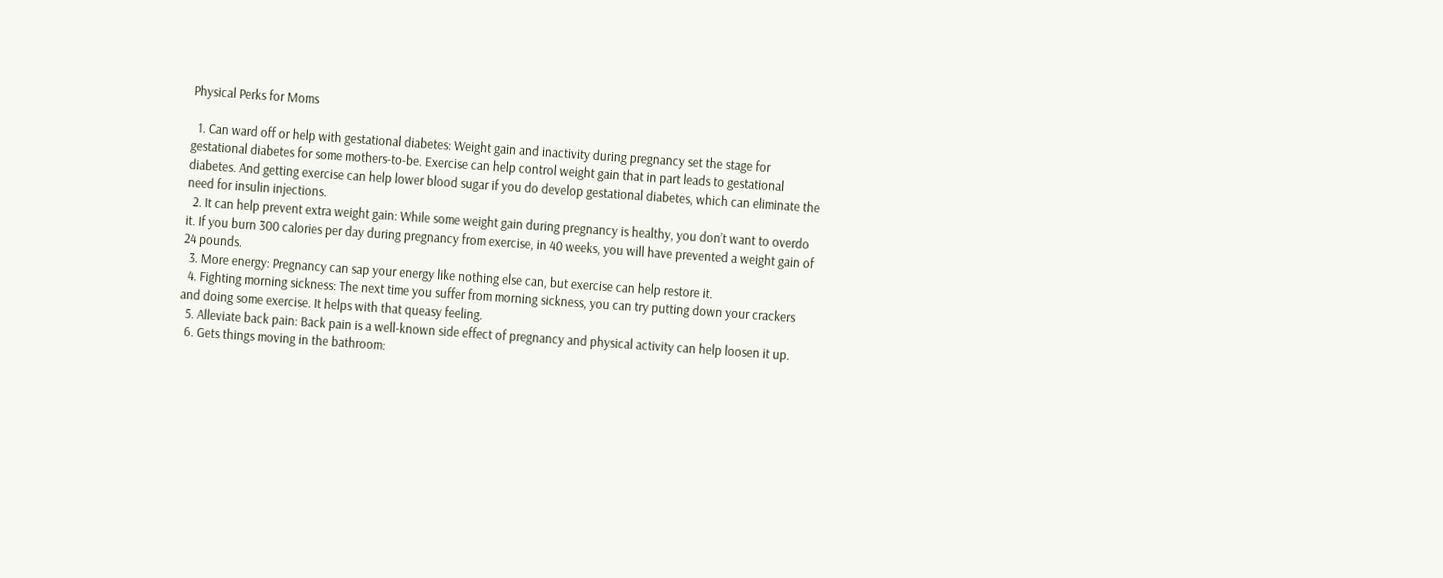Physical Perks for Moms

  1. Can ward off or help with gestational diabetes: Weight gain and inactivity during pregnancy set the stage for gestational diabetes for some mothers-to-be. Exercise can help control weight gain that in part leads to gestational diabetes. And getting exercise can help lower blood sugar if you do develop gestational diabetes, which can eliminate the need for insulin injections.
  2. It can help prevent extra weight gain: While some weight gain during pregnancy is healthy, you don’t want to overdo it. If you burn 300 calories per day during pregnancy from exercise, in 40 weeks, you will have prevented a weight gain of 24 pounds.
  3. More energy: Pregnancy can sap your energy like nothing else can, but exercise can help restore it.
  4. Fighting morning sickness: The next time you suffer from morning sickness, you can try putting down your crackers and doing some exercise. It helps with that queasy feeling.
  5. Alleviate back pain: Back pain is a well-known side effect of pregnancy and physical activity can help loosen it up.
  6. Gets things moving in the bathroom: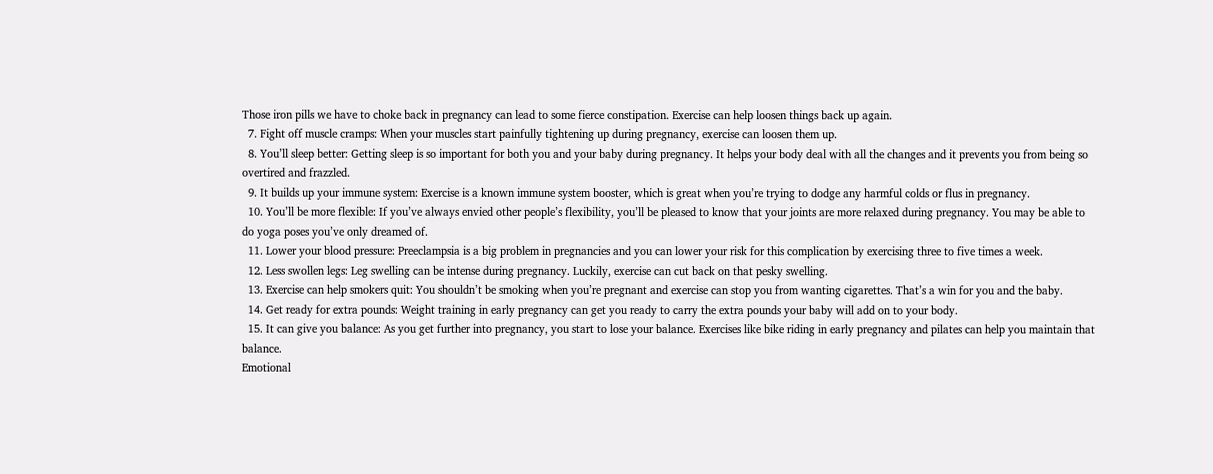Those iron pills we have to choke back in pregnancy can lead to some fierce constipation. Exercise can help loosen things back up again.
  7. Fight off muscle cramps: When your muscles start painfully tightening up during pregnancy, exercise can loosen them up.
  8. You’ll sleep better: Getting sleep is so important for both you and your baby during pregnancy. It helps your body deal with all the changes and it prevents you from being so overtired and frazzled.
  9. It builds up your immune system: Exercise is a known immune system booster, which is great when you’re trying to dodge any harmful colds or flus in pregnancy.
  10. You’ll be more flexible: If you’ve always envied other people’s flexibility, you’ll be pleased to know that your joints are more relaxed during pregnancy. You may be able to do yoga poses you’ve only dreamed of.
  11. Lower your blood pressure: Preeclampsia is a big problem in pregnancies and you can lower your risk for this complication by exercising three to five times a week.
  12. Less swollen legs: Leg swelling can be intense during pregnancy. Luckily, exercise can cut back on that pesky swelling.
  13. Exercise can help smokers quit: You shouldn’t be smoking when you’re pregnant and exercise can stop you from wanting cigarettes. That’s a win for you and the baby.
  14. Get ready for extra pounds: Weight training in early pregnancy can get you ready to carry the extra pounds your baby will add on to your body.
  15. It can give you balance: As you get further into pregnancy, you start to lose your balance. Exercises like bike riding in early pregnancy and pilates can help you maintain that balance.
Emotional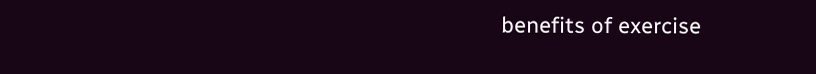benefits of exercise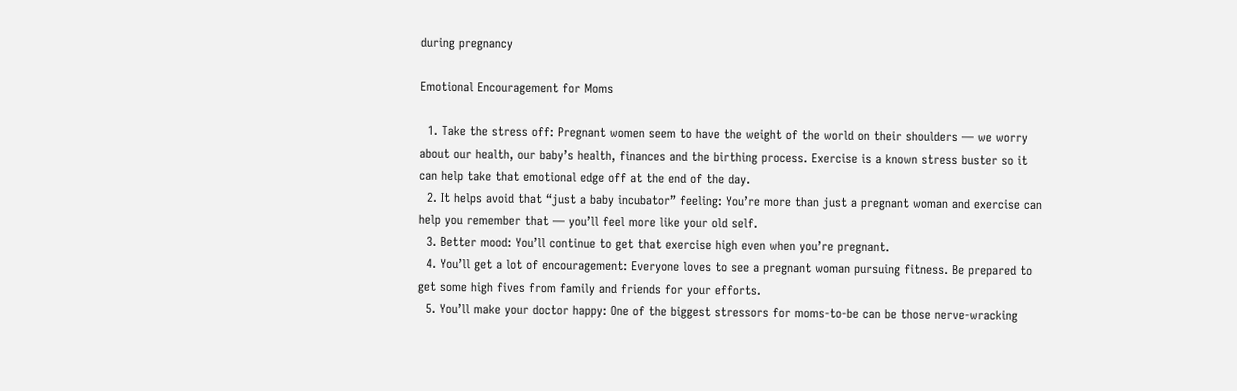during pregnancy

Emotional Encouragement for Moms

  1. Take the stress off: Pregnant women seem to have the weight of the world on their shoulders — we worry about our health, our baby’s health, finances and the birthing process. Exercise is a known stress buster so it can help take that emotional edge off at the end of the day.
  2. It helps avoid that “just a baby incubator” feeling: You’re more than just a pregnant woman and exercise can help you remember that — you’ll feel more like your old self.
  3. Better mood: You’ll continue to get that exercise high even when you’re pregnant.
  4. You’ll get a lot of encouragement: Everyone loves to see a pregnant woman pursuing fitness. Be prepared to get some high fives from family and friends for your efforts.
  5. You’ll make your doctor happy: One of the biggest stressors for moms-to-be can be those nerve-wracking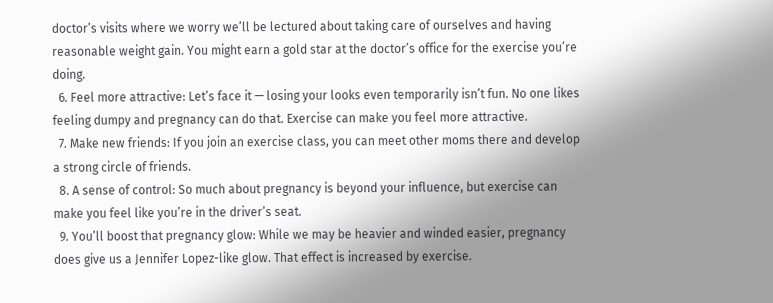doctor’s visits where we worry we’ll be lectured about taking care of ourselves and having reasonable weight gain. You might earn a gold star at the doctor’s office for the exercise you’re doing.
  6. Feel more attractive: Let’s face it — losing your looks even temporarily isn’t fun. No one likes feeling dumpy and pregnancy can do that. Exercise can make you feel more attractive.
  7. Make new friends: If you join an exercise class, you can meet other moms there and develop a strong circle of friends.
  8. A sense of control: So much about pregnancy is beyond your influence, but exercise can make you feel like you’re in the driver’s seat.
  9. You’ll boost that pregnancy glow: While we may be heavier and winded easier, pregnancy does give us a Jennifer Lopez-like glow. That effect is increased by exercise.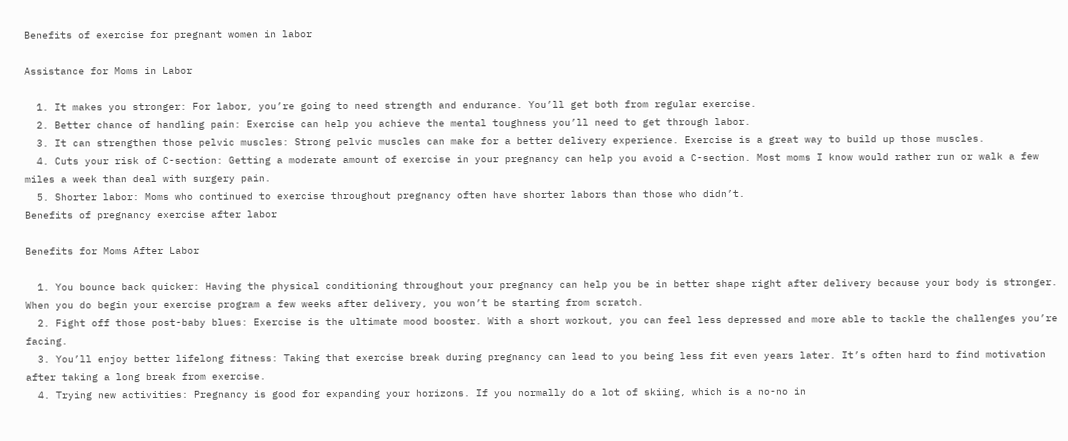Benefits of exercise for pregnant women in labor

Assistance for Moms in Labor

  1. It makes you stronger: For labor, you’re going to need strength and endurance. You’ll get both from regular exercise.
  2. Better chance of handling pain: Exercise can help you achieve the mental toughness you’ll need to get through labor.
  3. It can strengthen those pelvic muscles: Strong pelvic muscles can make for a better delivery experience. Exercise is a great way to build up those muscles.
  4. Cuts your risk of C-section: Getting a moderate amount of exercise in your pregnancy can help you avoid a C-section. Most moms I know would rather run or walk a few miles a week than deal with surgery pain.
  5. Shorter labor: Moms who continued to exercise throughout pregnancy often have shorter labors than those who didn’t.
Benefits of pregnancy exercise after labor

Benefits for Moms After Labor

  1. You bounce back quicker: Having the physical conditioning throughout your pregnancy can help you be in better shape right after delivery because your body is stronger. When you do begin your exercise program a few weeks after delivery, you won’t be starting from scratch.
  2. Fight off those post-baby blues: Exercise is the ultimate mood booster. With a short workout, you can feel less depressed and more able to tackle the challenges you’re facing.
  3. You’ll enjoy better lifelong fitness: Taking that exercise break during pregnancy can lead to you being less fit even years later. It’s often hard to find motivation after taking a long break from exercise.
  4. Trying new activities: Pregnancy is good for expanding your horizons. If you normally do a lot of skiing, which is a no-no in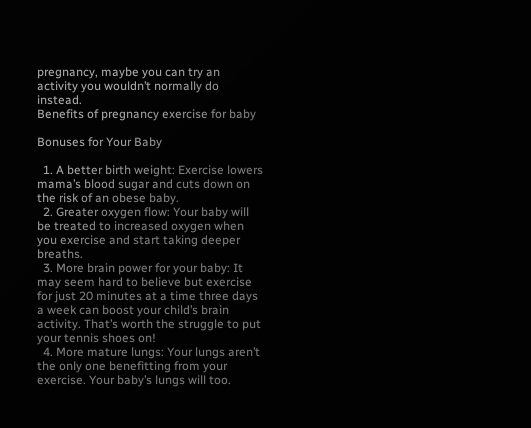pregnancy, maybe you can try an activity you wouldn’t normally do instead.
Benefits of pregnancy exercise for baby

Bonuses for Your Baby

  1. A better birth weight: Exercise lowers mama’s blood sugar and cuts down on the risk of an obese baby.
  2. Greater oxygen flow: Your baby will be treated to increased oxygen when you exercise and start taking deeper breaths.
  3. More brain power for your baby: It may seem hard to believe but exercise for just 20 minutes at a time three days a week can boost your child’s brain activity. That’s worth the struggle to put your tennis shoes on!
  4. More mature lungs: Your lungs aren’t the only one benefitting from your exercise. Your baby’s lungs will too.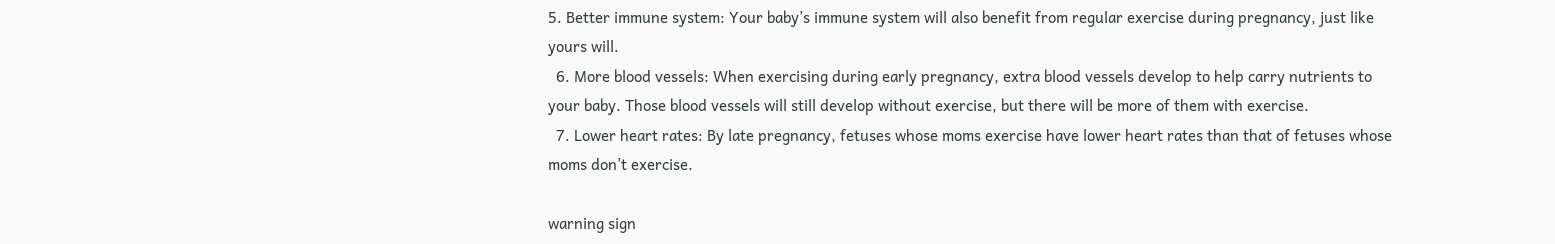5. Better immune system: Your baby’s immune system will also benefit from regular exercise during pregnancy, just like yours will.
  6. More blood vessels: When exercising during early pregnancy, extra blood vessels develop to help carry nutrients to your baby. Those blood vessels will still develop without exercise, but there will be more of them with exercise.
  7. Lower heart rates: By late pregnancy, fetuses whose moms exercise have lower heart rates than that of fetuses whose moms don’t exercise.

warning sign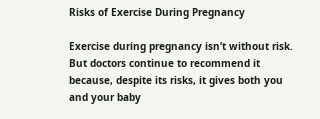Risks of Exercise During Pregnancy

Exercise during pregnancy isn’t without risk. But doctors continue to recommend it because, despite its risks, it gives both you and your baby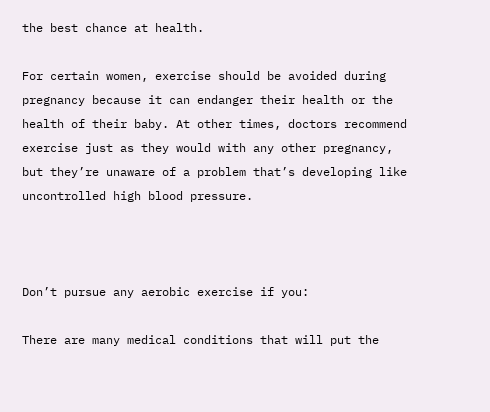the best chance at health.

For certain women, exercise should be avoided during pregnancy because it can endanger their health or the health of their baby. At other times, doctors recommend exercise just as they would with any other pregnancy, but they’re unaware of a problem that’s developing like uncontrolled high blood pressure.



Don’t pursue any aerobic exercise if you:

There are many medical conditions that will put the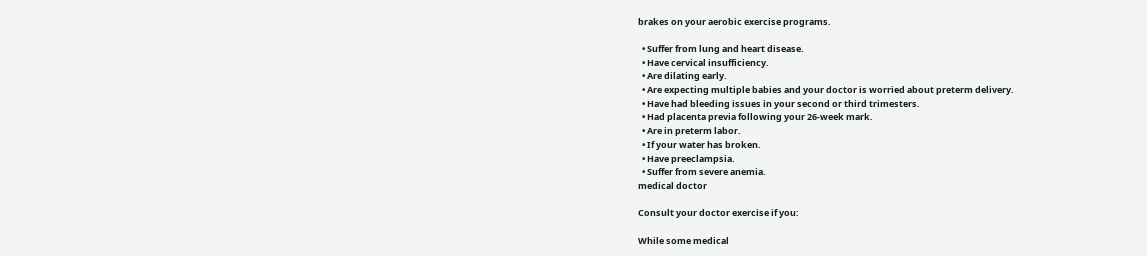brakes on your aerobic exercise programs.

  • Suffer from lung and heart disease.
  • Have cervical insufficiency.
  • Are dilating early.
  • Are expecting multiple babies and your doctor is worried about preterm delivery.
  • Have had bleeding issues in your second or third trimesters.
  • Had placenta previa following your 26-week mark.
  • Are in preterm labor.
  • If your water has broken.
  • Have preeclampsia.
  • Suffer from severe anemia.
medical doctor

Consult your doctor exercise if you:

While some medical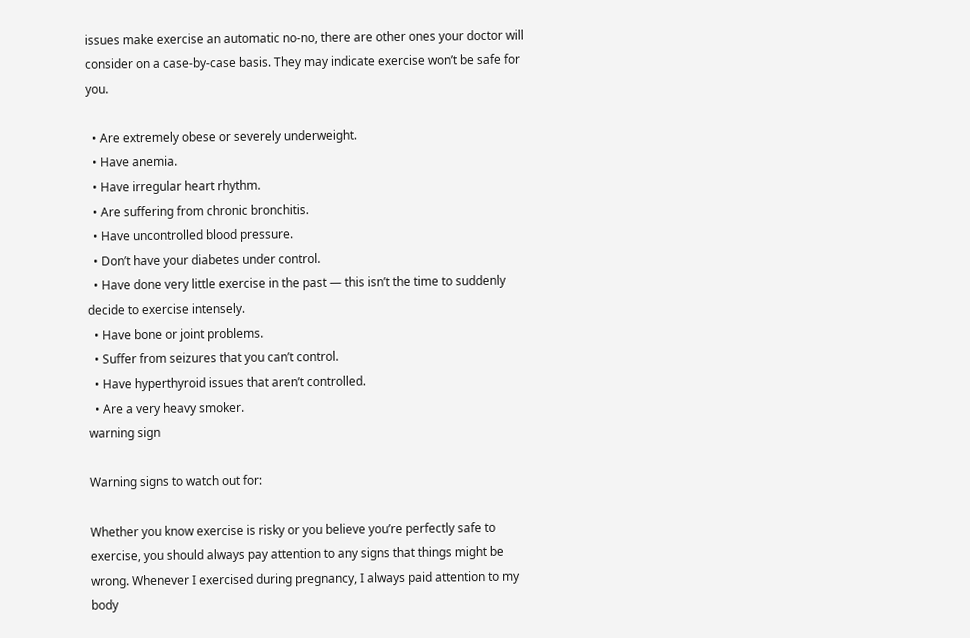issues make exercise an automatic no-no, there are other ones your doctor will consider on a case-by-case basis. They may indicate exercise won’t be safe for you.

  • Are extremely obese or severely underweight.
  • Have anemia.
  • Have irregular heart rhythm.
  • Are suffering from chronic bronchitis.
  • Have uncontrolled blood pressure.
  • Don’t have your diabetes under control.
  • Have done very little exercise in the past — this isn’t the time to suddenly decide to exercise intensely.
  • Have bone or joint problems.
  • Suffer from seizures that you can’t control.
  • Have hyperthyroid issues that aren’t controlled.
  • Are a very heavy smoker.
warning sign

Warning signs to watch out for:

Whether you know exercise is risky or you believe you’re perfectly safe to exercise, you should always pay attention to any signs that things might be wrong. Whenever I exercised during pregnancy, I always paid attention to my body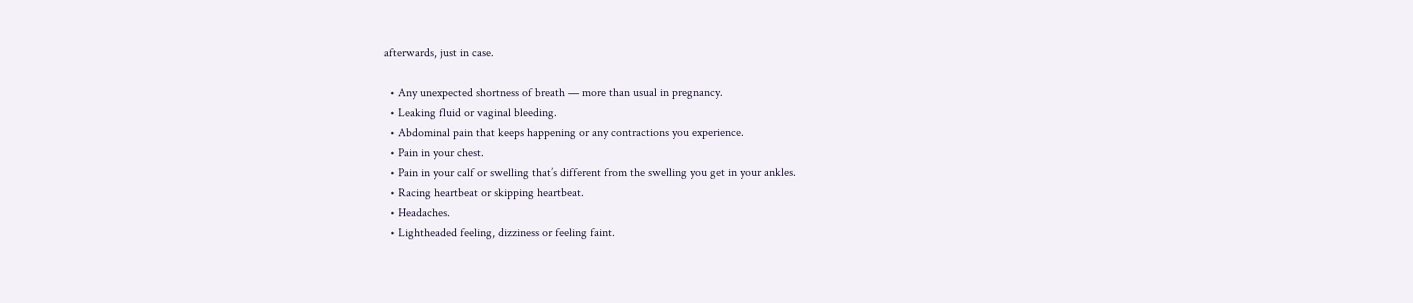afterwards, just in case.

  • Any unexpected shortness of breath — more than usual in pregnancy.
  • Leaking fluid or vaginal bleeding.
  • Abdominal pain that keeps happening or any contractions you experience.
  • Pain in your chest.
  • Pain in your calf or swelling that’s different from the swelling you get in your ankles.
  • Racing heartbeat or skipping heartbeat.
  • Headaches.
  • Lightheaded feeling, dizziness or feeling faint.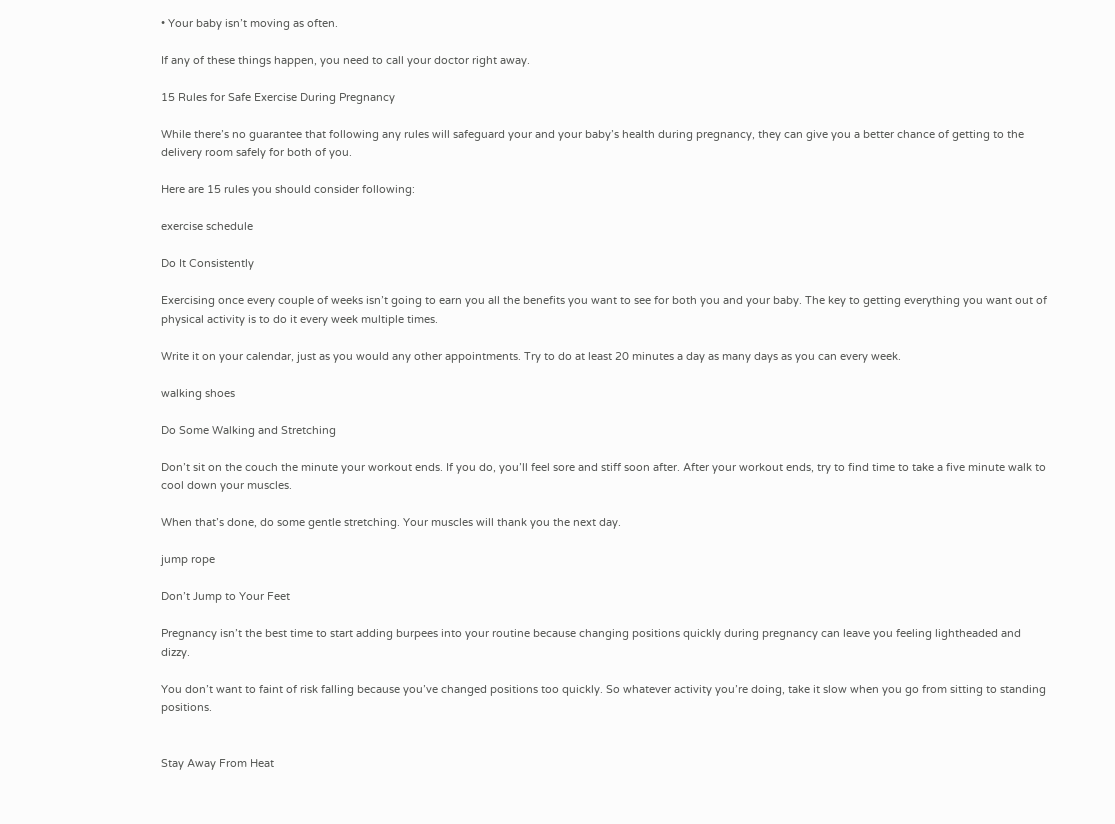• Your baby isn’t moving as often.

If any of these things happen, you need to call your doctor right away.

15 Rules for Safe Exercise During Pregnancy

While there’s no guarantee that following any rules will safeguard your and your baby’s health during pregnancy, they can give you a better chance of getting to the delivery room safely for both of you.

Here are 15 rules you should consider following:

exercise schedule

Do It Consistently

Exercising once every couple of weeks isn’t going to earn you all the benefits you want to see for both you and your baby. The key to getting everything you want out of physical activity is to do it every week multiple times.

Write it on your calendar, just as you would any other appointments. Try to do at least 20 minutes a day as many days as you can every week.

walking shoes

Do Some Walking and Stretching

Don’t sit on the couch the minute your workout ends. If you do, you’ll feel sore and stiff soon after. After your workout ends, try to find time to take a five minute walk to cool down your muscles.

When that’s done, do some gentle stretching. Your muscles will thank you the next day.

jump rope

Don’t Jump to Your Feet

Pregnancy isn’t the best time to start adding burpees into your routine because changing positions quickly during pregnancy can leave you feeling lightheaded and dizzy.

You don’t want to faint of risk falling because you’ve changed positions too quickly. So whatever activity you’re doing, take it slow when you go from sitting to standing positions.


Stay Away From Heat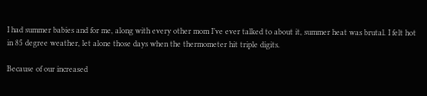I had summer babies and for me, along with every other mom I’ve ever talked to about it, summer heat was brutal. I felt hot in 85 degree weather, let alone those days when the thermometer hit triple digits.

Because of our increased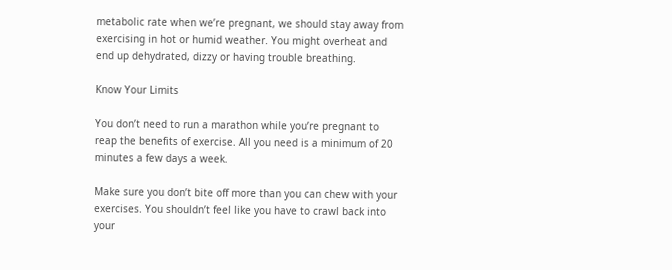metabolic rate when we’re pregnant, we should stay away from exercising in hot or humid weather. You might overheat and end up dehydrated, dizzy or having trouble breathing.

Know Your Limits

You don’t need to run a marathon while you’re pregnant to reap the benefits of exercise. All you need is a minimum of 20 minutes a few days a week.

Make sure you don’t bite off more than you can chew with your exercises. You shouldn’t feel like you have to crawl back into your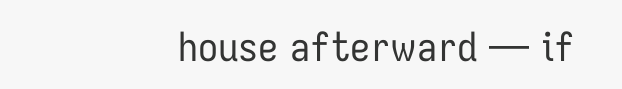house afterward — if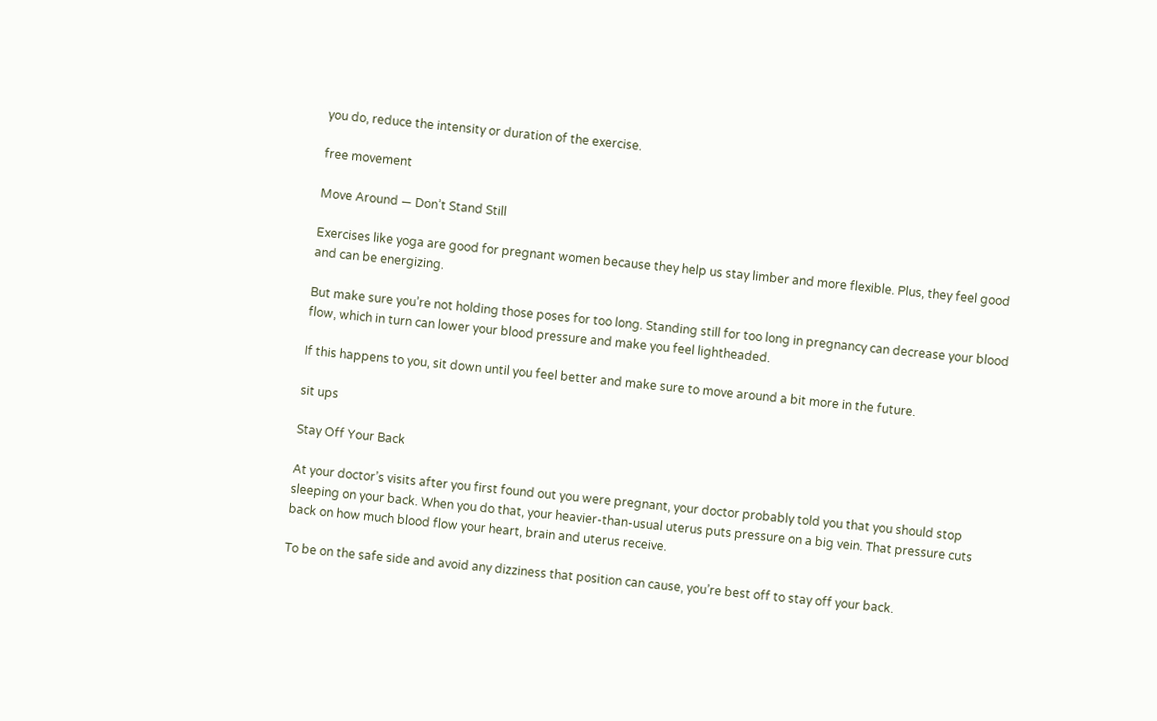you do, reduce the intensity or duration of the exercise.

free movement

Move Around — Don’t Stand Still

Exercises like yoga are good for pregnant women because they help us stay limber and more flexible. Plus, they feel good and can be energizing.

But make sure you’re not holding those poses for too long. Standing still for too long in pregnancy can decrease your blood flow, which in turn can lower your blood pressure and make you feel lightheaded.

If this happens to you, sit down until you feel better and make sure to move around a bit more in the future.

sit ups

Stay Off Your Back

At your doctor’s visits after you first found out you were pregnant, your doctor probably told you that you should stop sleeping on your back. When you do that, your heavier-than-usual uterus puts pressure on a big vein. That pressure cuts back on how much blood flow your heart, brain and uterus receive.

To be on the safe side and avoid any dizziness that position can cause, you’re best off to stay off your back.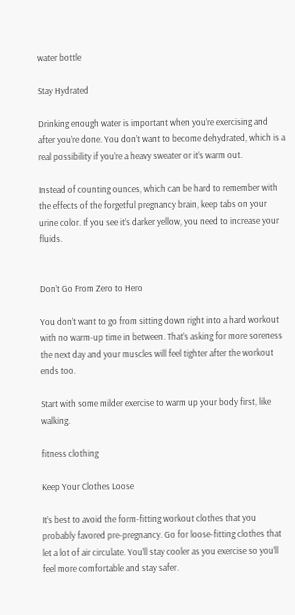water bottle

Stay Hydrated

Drinking enough water is important when you’re exercising and after you’re done. You don’t want to become dehydrated, which is a real possibility if you’re a heavy sweater or it’s warm out.

Instead of counting ounces, which can be hard to remember with the effects of the forgetful pregnancy brain, keep tabs on your urine color. If you see it’s darker yellow, you need to increase your fluids.


Don’t Go From Zero to Hero

You don’t want to go from sitting down right into a hard workout with no warm-up time in between. That’s asking for more soreness the next day and your muscles will feel tighter after the workout ends too.

Start with some milder exercise to warm up your body first, like walking.

fitness clothing

Keep Your Clothes Loose

It’s best to avoid the form-fitting workout clothes that you probably favored pre-pregnancy. Go for loose-fitting clothes that let a lot of air circulate. You’ll stay cooler as you exercise so you’ll feel more comfortable and stay safer.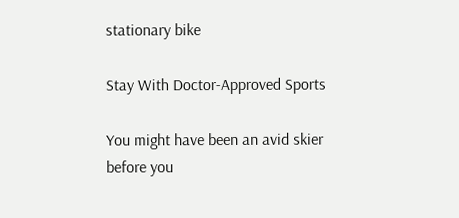stationary bike

Stay With Doctor-Approved Sports

You might have been an avid skier before you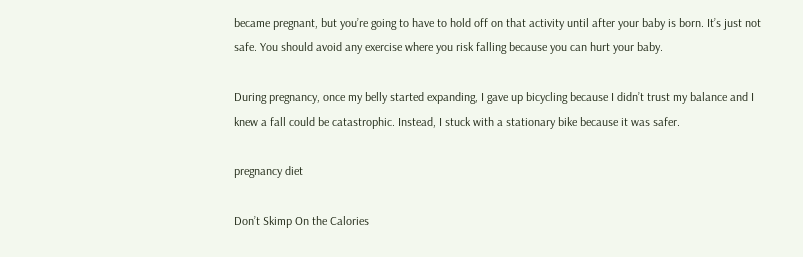became pregnant, but you’re going to have to hold off on that activity until after your baby is born. It’s just not safe. You should avoid any exercise where you risk falling because you can hurt your baby.

During pregnancy, once my belly started expanding, I gave up bicycling because I didn’t trust my balance and I knew a fall could be catastrophic. Instead, I stuck with a stationary bike because it was safer.

pregnancy diet

Don’t Skimp On the Calories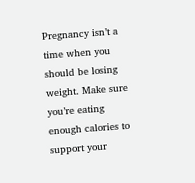Pregnancy isn’t a time when you should be losing weight. Make sure you’re eating enough calories to support your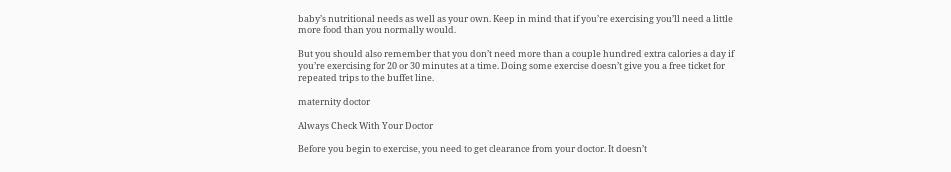baby’s nutritional needs as well as your own. Keep in mind that if you’re exercising you’ll need a little more food than you normally would.

But you should also remember that you don’t need more than a couple hundred extra calories a day if you’re exercising for 20 or 30 minutes at a time. Doing some exercise doesn’t give you a free ticket for repeated trips to the buffet line.

maternity doctor

Always Check With Your Doctor

Before you begin to exercise, you need to get clearance from your doctor. It doesn’t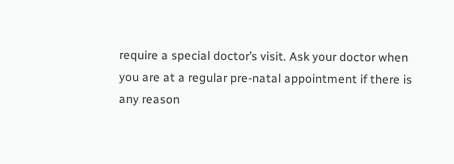require a special doctor’s visit. Ask your doctor when you are at a regular pre-natal appointment if there is any reason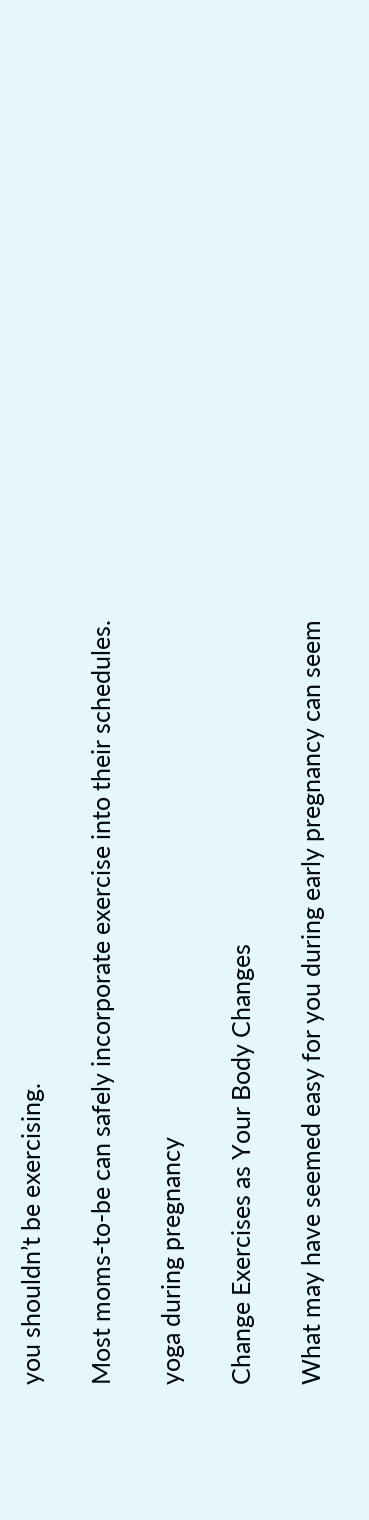you shouldn’t be exercising.

Most moms-to-be can safely incorporate exercise into their schedules.

yoga during pregnancy

Change Exercises as Your Body Changes

What may have seemed easy for you during early pregnancy can seem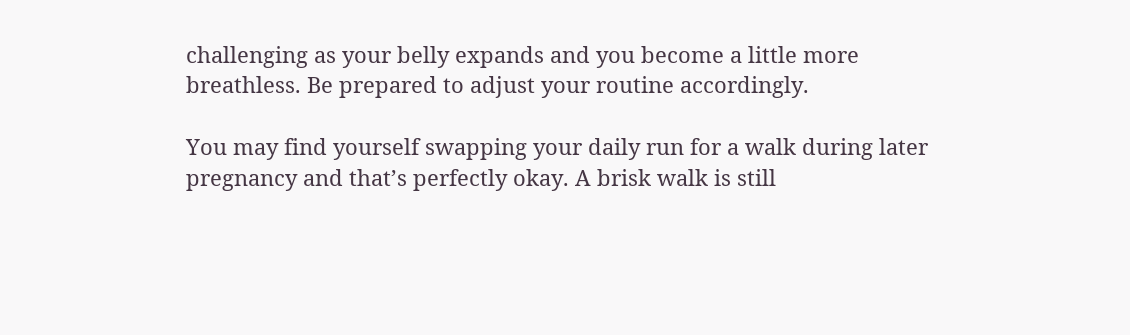challenging as your belly expands and you become a little more breathless. Be prepared to adjust your routine accordingly.

You may find yourself swapping your daily run for a walk during later pregnancy and that’s perfectly okay. A brisk walk is still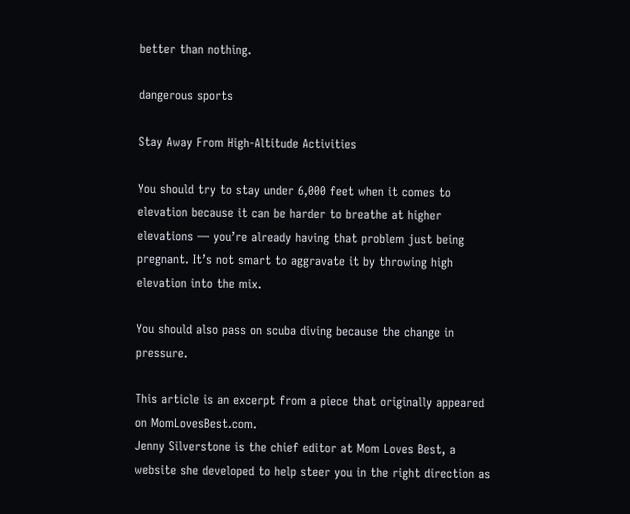better than nothing.

dangerous sports

Stay Away From High-Altitude Activities

You should try to stay under 6,000 feet when it comes to elevation because it can be harder to breathe at higher elevations — you’re already having that problem just being pregnant. It’s not smart to aggravate it by throwing high elevation into the mix.

You should also pass on scuba diving because the change in pressure.

This article is an excerpt from a piece that originally appeared on MomLovesBest.com.
Jenny Silverstone is the chief editor at Mom Loves Best, a website she developed to help steer you in the right direction as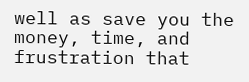well as save you the money, time, and frustration that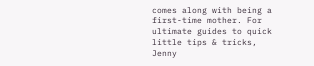comes along with being a first-time mother. For ultimate guides to quick little tips & tricks, Jenny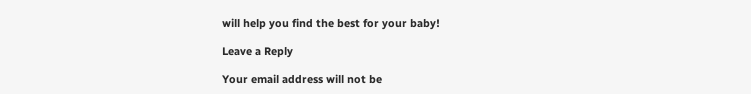will help you find the best for your baby!

Leave a Reply

Your email address will not be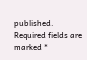published. Required fields are marked *